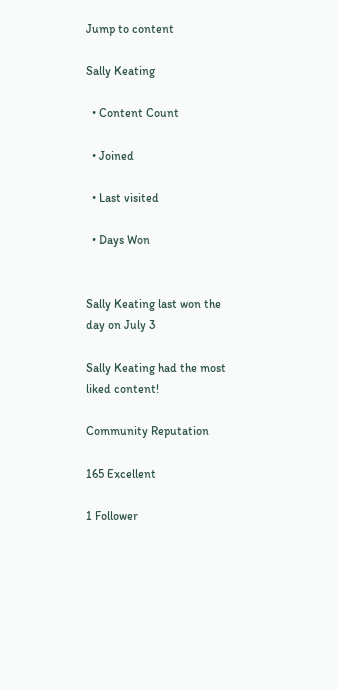Jump to content

Sally Keating

  • Content Count

  • Joined

  • Last visited

  • Days Won


Sally Keating last won the day on July 3

Sally Keating had the most liked content!

Community Reputation

165 Excellent

1 Follower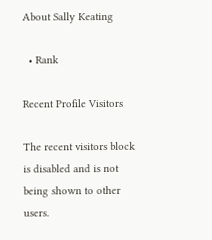About Sally Keating

  • Rank

Recent Profile Visitors

The recent visitors block is disabled and is not being shown to other users.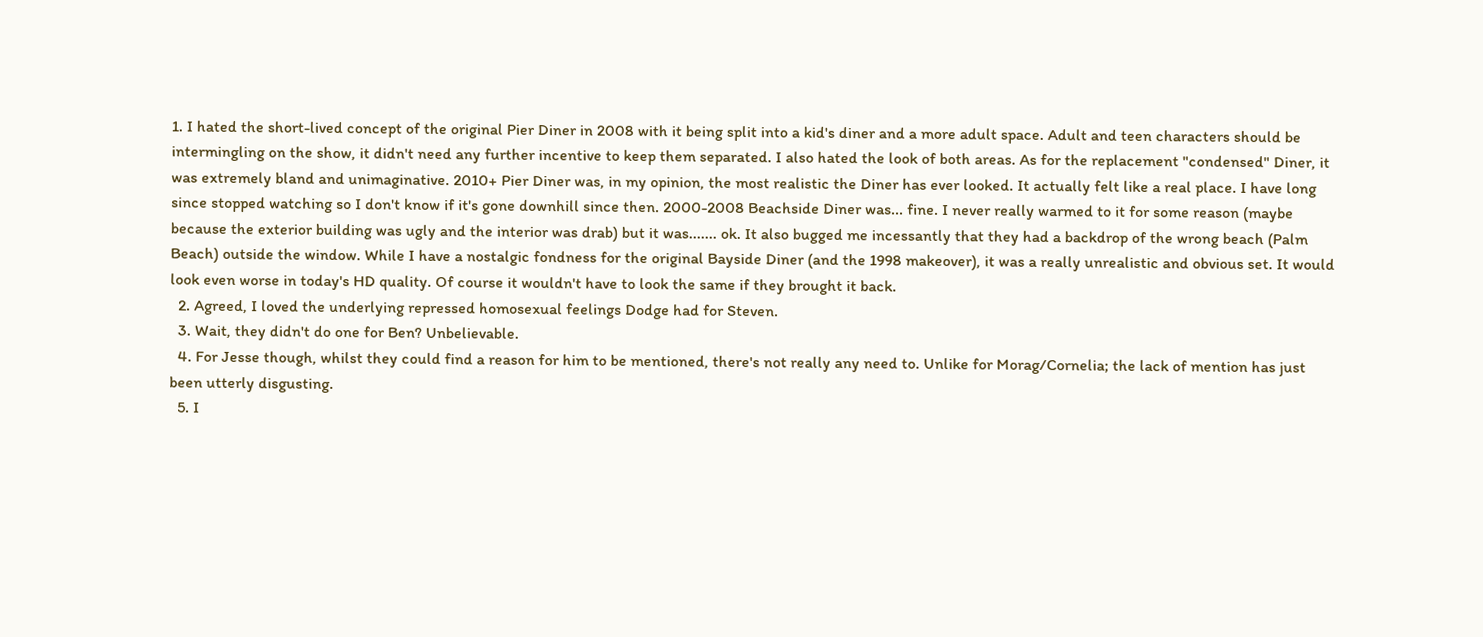1. I hated the short-lived concept of the original Pier Diner in 2008 with it being split into a kid's diner and a more adult space. Adult and teen characters should be intermingling on the show, it didn't need any further incentive to keep them separated. I also hated the look of both areas. As for the replacement "condensed" Diner, it was extremely bland and unimaginative. 2010+ Pier Diner was, in my opinion, the most realistic the Diner has ever looked. It actually felt like a real place. I have long since stopped watching so I don't know if it's gone downhill since then. 2000-2008 Beachside Diner was... fine. I never really warmed to it for some reason (maybe because the exterior building was ugly and the interior was drab) but it was....... ok. It also bugged me incessantly that they had a backdrop of the wrong beach (Palm Beach) outside the window. While I have a nostalgic fondness for the original Bayside Diner (and the 1998 makeover), it was a really unrealistic and obvious set. It would look even worse in today's HD quality. Of course it wouldn't have to look the same if they brought it back.
  2. Agreed, I loved the underlying repressed homosexual feelings Dodge had for Steven.
  3. Wait, they didn't do one for Ben? Unbelievable.
  4. For Jesse though, whilst they could find a reason for him to be mentioned, there's not really any need to. Unlike for Morag/Cornelia; the lack of mention has just been utterly disgusting.
  5. I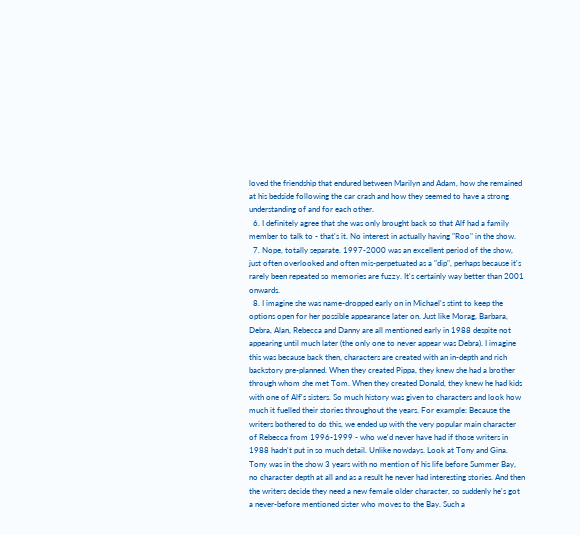loved the friendship that endured between Marilyn and Adam, how she remained at his bedside following the car crash and how they seemed to have a strong understanding of and for each other.
  6. I definitely agree that she was only brought back so that Alf had a family member to talk to - that's it. No interest in actually having "Roo" in the show.
  7. Nope, totally separate. 1997-2000 was an excellent period of the show, just often overlooked and often mis-perpetuated as a "dip", perhaps because it's rarely been repeated so memories are fuzzy. It's certainly way better than 2001 onwards.
  8. I imagine she was name-dropped early on in Michael's stint to keep the options open for her possible appearance later on. Just like Morag, Barbara, Debra, Alan, Rebecca and Danny are all mentioned early in 1988 despite not appearing until much later (the only one to never appear was Debra). I imagine this was because back then, characters are created with an in-depth and rich backstory pre-planned. When they created Pippa, they knew she had a brother through whom she met Tom. When they created Donald, they knew he had kids with one of Alf's sisters. So much history was given to characters and look how much it fuelled their stories throughout the years. For example: Because the writers bothered to do this, we ended up with the very popular main character of Rebecca from 1996-1999 - who we'd never have had if those writers in 1988 hadn't put in so much detail. Unlike nowdays. Look at Tony and Gina. Tony was in the show 3 years with no mention of his life before Summer Bay, no character depth at all and as a result he never had interesting stories. And then the writers decide they need a new female older character, so suddenly he's got a never-before mentioned sister who moves to the Bay. Such a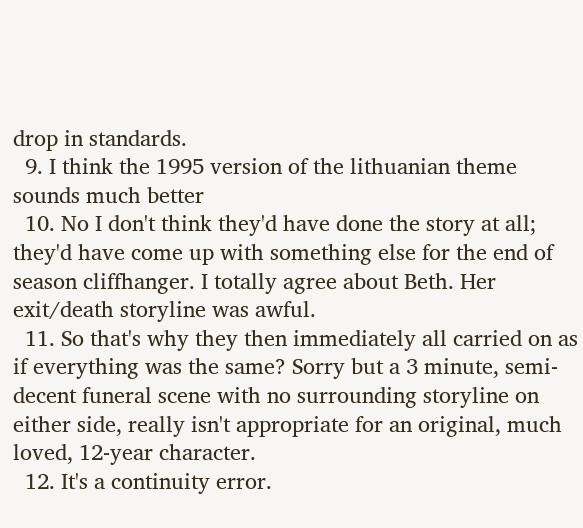drop in standards.
  9. I think the 1995 version of the lithuanian theme sounds much better
  10. No I don't think they'd have done the story at all; they'd have come up with something else for the end of season cliffhanger. I totally agree about Beth. Her exit/death storyline was awful.
  11. So that's why they then immediately all carried on as if everything was the same? Sorry but a 3 minute, semi-decent funeral scene with no surrounding storyline on either side, really isn't appropriate for an original, much loved, 12-year character.
  12. It's a continuity error.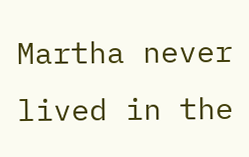Martha never lived in the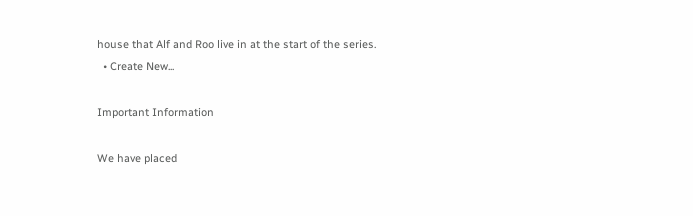house that Alf and Roo live in at the start of the series.
  • Create New...

Important Information

We have placed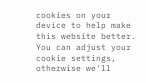cookies on your device to help make this website better. You can adjust your cookie settings, otherwise we'll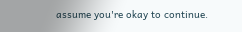assume you're okay to continue.